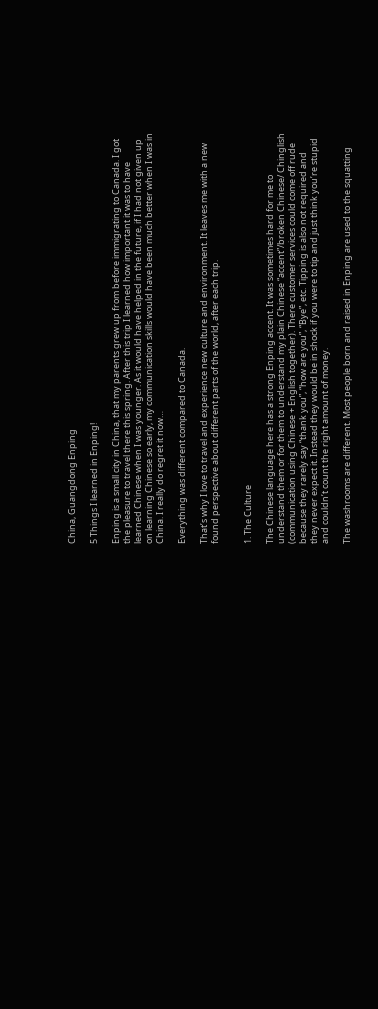China, Guangdong Enping

5 Things I learned in Enping!

Enping is a small city in China, that my parents grew up from before immigrating to Canada. I got the pleasure to travel there this spring. After this trip I learned how important it was to have learned Chinese when I was younger. As it would have helped in the future, if I had not given up on learning Chinese so early, my communication skills would have been much better when I was in China. I really do regret it now…

Everything was different compared to Canada.

That’s why I love to travel and experience new culture and environment. It leaves me with a new found perspective about different parts of the world, after each trip.


1. The Culture

The Chinese language here has a strong Enping accent. It was sometimes hard for me to understand them or for them to understand my plain Chinese “accent”/broken Chinese/ Chinglish (communication using Chinese + English together). There customer services could come off rude because they rarely say “thank you”, “how are you”, “Bye”, etc. Tipping is also not required and they never expect it. Instead they would be in shock if you were to tip and just think you’re stupid and couldn’t count the right amount of money.

The washrooms are different. Most people born and raised in Enping are used to the squatting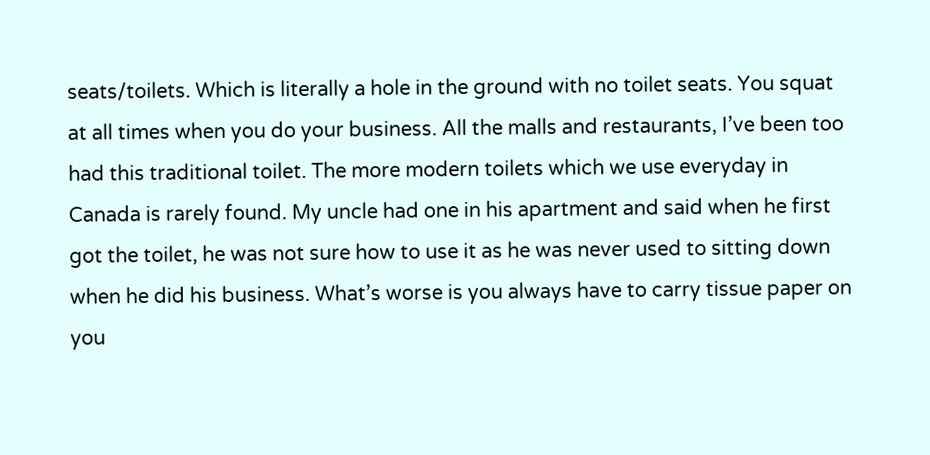seats/toilets. Which is literally a hole in the ground with no toilet seats. You squat at all times when you do your business. All the malls and restaurants, I’ve been too had this traditional toilet. The more modern toilets which we use everyday in Canada is rarely found. My uncle had one in his apartment and said when he first got the toilet, he was not sure how to use it as he was never used to sitting down when he did his business. What’s worse is you always have to carry tissue paper on you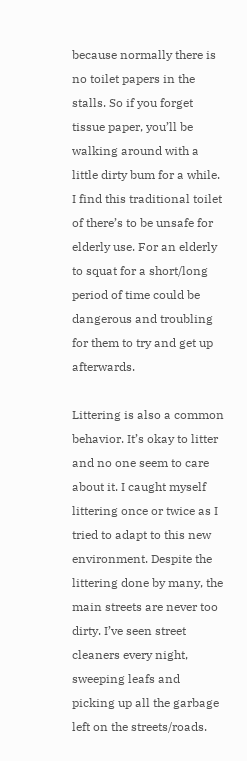because normally there is no toilet papers in the stalls. So if you forget tissue paper, you’ll be walking around with a little dirty bum for a while. I find this traditional toilet of there’s to be unsafe for elderly use. For an elderly to squat for a short/long period of time could be dangerous and troubling for them to try and get up afterwards.

Littering is also a common behavior. It’s okay to litter and no one seem to care about it. I caught myself littering once or twice as I tried to adapt to this new environment. Despite the littering done by many, the main streets are never too dirty. I’ve seen street cleaners every night, sweeping leafs and picking up all the garbage left on the streets/roads.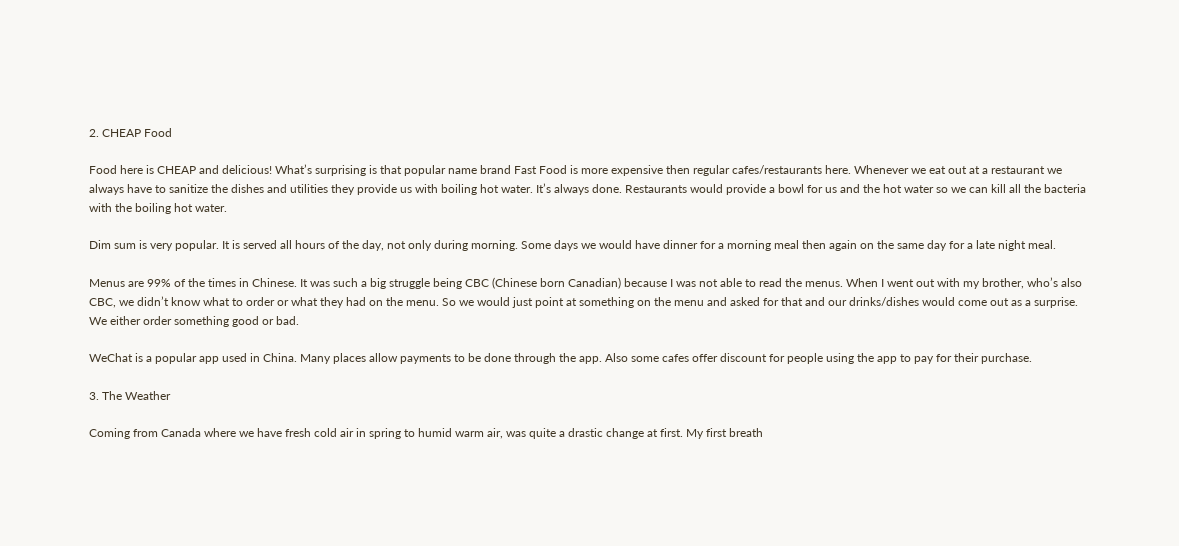2. CHEAP Food

Food here is CHEAP and delicious! What’s surprising is that popular name brand Fast Food is more expensive then regular cafes/restaurants here. Whenever we eat out at a restaurant we always have to sanitize the dishes and utilities they provide us with boiling hot water. It’s always done. Restaurants would provide a bowl for us and the hot water so we can kill all the bacteria with the boiling hot water.

Dim sum is very popular. It is served all hours of the day, not only during morning. Some days we would have dinner for a morning meal then again on the same day for a late night meal.

Menus are 99% of the times in Chinese. It was such a big struggle being CBC (Chinese born Canadian) because I was not able to read the menus. When I went out with my brother, who’s also CBC, we didn’t know what to order or what they had on the menu. So we would just point at something on the menu and asked for that and our drinks/dishes would come out as a surprise. We either order something good or bad.

WeChat is a popular app used in China. Many places allow payments to be done through the app. Also some cafes offer discount for people using the app to pay for their purchase.

3. The Weather

Coming from Canada where we have fresh cold air in spring to humid warm air, was quite a drastic change at first. My first breath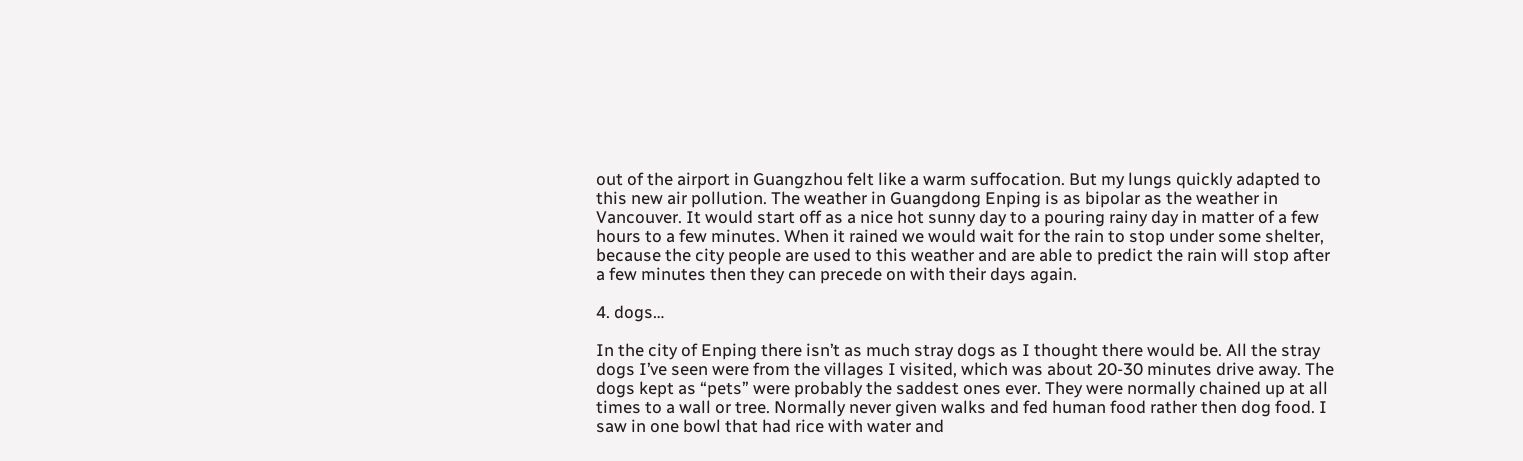out of the airport in Guangzhou felt like a warm suffocation. But my lungs quickly adapted to this new air pollution. The weather in Guangdong Enping is as bipolar as the weather in Vancouver. It would start off as a nice hot sunny day to a pouring rainy day in matter of a few hours to a few minutes. When it rained we would wait for the rain to stop under some shelter, because the city people are used to this weather and are able to predict the rain will stop after a few minutes then they can precede on with their days again.

4. dogs…

In the city of Enping there isn’t as much stray dogs as I thought there would be. All the stray dogs I’ve seen were from the villages I visited, which was about 20-30 minutes drive away. The dogs kept as “pets” were probably the saddest ones ever. They were normally chained up at all times to a wall or tree. Normally never given walks and fed human food rather then dog food. I saw in one bowl that had rice with water and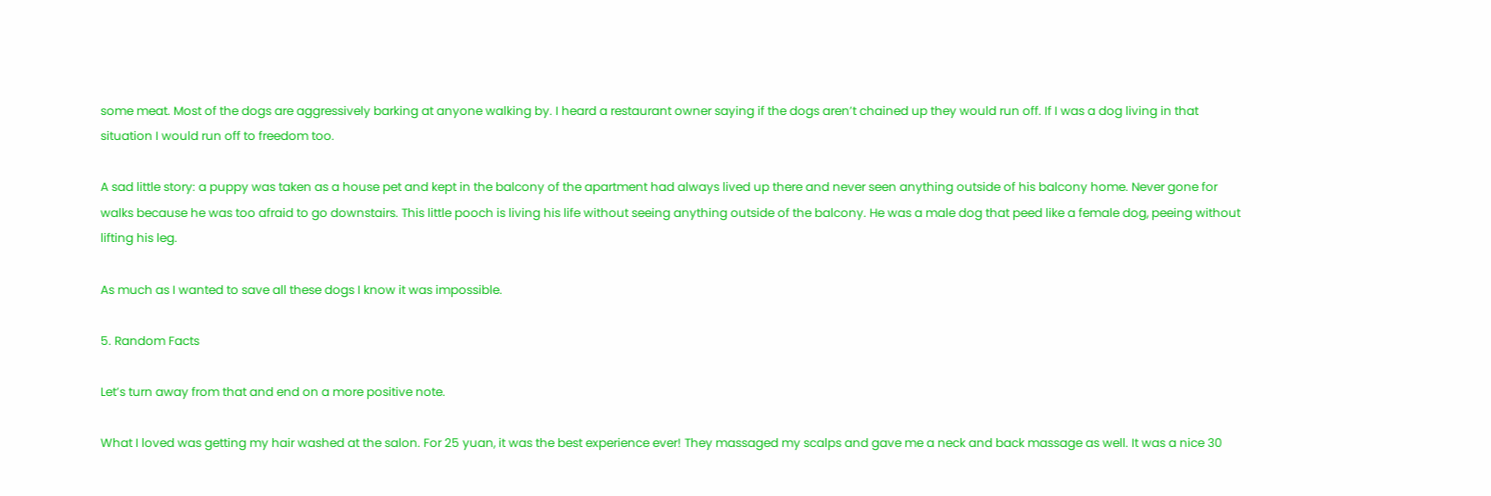some meat. Most of the dogs are aggressively barking at anyone walking by. I heard a restaurant owner saying if the dogs aren’t chained up they would run off. If I was a dog living in that situation I would run off to freedom too.

A sad little story: a puppy was taken as a house pet and kept in the balcony of the apartment had always lived up there and never seen anything outside of his balcony home. Never gone for walks because he was too afraid to go downstairs. This little pooch is living his life without seeing anything outside of the balcony. He was a male dog that peed like a female dog, peeing without lifting his leg.

As much as I wanted to save all these dogs I know it was impossible.

5. Random Facts

Let’s turn away from that and end on a more positive note.

What I loved was getting my hair washed at the salon. For 25 yuan, it was the best experience ever! They massaged my scalps and gave me a neck and back massage as well. It was a nice 30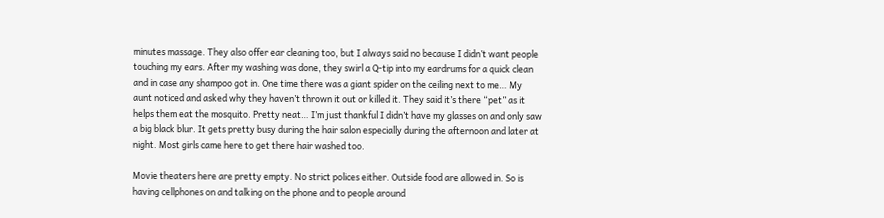minutes massage. They also offer ear cleaning too, but I always said no because I didn’t want people touching my ears. After my washing was done, they swirl a Q-tip into my eardrums for a quick clean and in case any shampoo got in. One time there was a giant spider on the ceiling next to me… My aunt noticed and asked why they haven’t thrown it out or killed it. They said it’s there “pet” as it helps them eat the mosquito. Pretty neat… I’m just thankful I didn’t have my glasses on and only saw a big black blur. It gets pretty busy during the hair salon especially during the afternoon and later at night. Most girls came here to get there hair washed too.

Movie theaters here are pretty empty. No strict polices either. Outside food are allowed in. So is having cellphones on and talking on the phone and to people around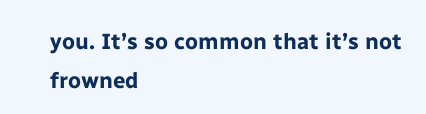you. It’s so common that it’s not frowned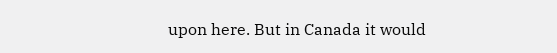upon here. But in Canada it would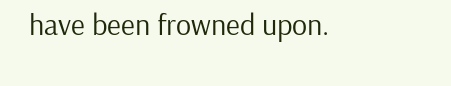have been frowned upon.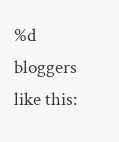%d bloggers like this: